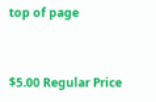top of page


$5.00 Regular Price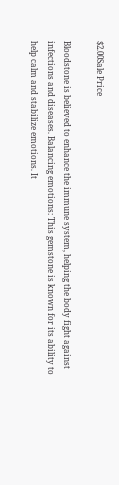$2.00Sale Price

Bloodstone is believed to enhance the immune system, helping the body fight against infections and diseases. Balancing emotions: This gemstone is known for its ability to help calm and stabilize emotions. It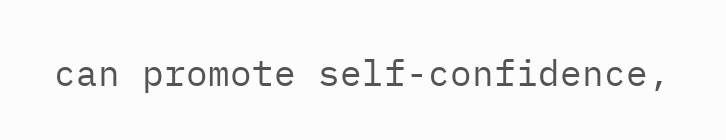can promote self-confidence,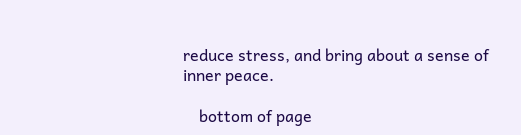reduce stress, and bring about a sense of inner peace.

    bottom of page